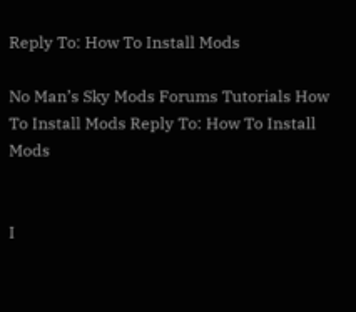Reply To: How To Install Mods

No Man’s Sky Mods Forums Tutorials How To Install Mods Reply To: How To Install Mods


I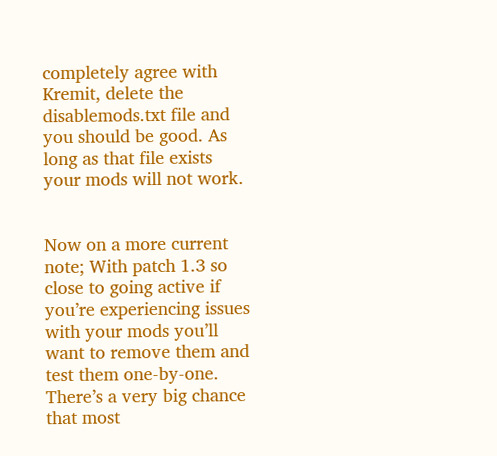completely agree with Kremit, delete the disablemods.txt file and you should be good. As long as that file exists your mods will not work.


Now on a more current note; With patch 1.3 so close to going active if you’re experiencing issues with your mods you’ll want to remove them and test them one-by-one. There’s a very big chance that most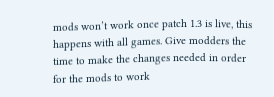mods won’t work once patch 1.3 is live, this happens with all games. Give modders the time to make the changes needed in order for the mods to work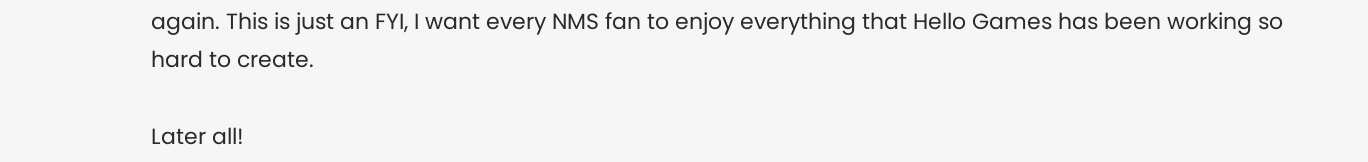again. This is just an FYI, I want every NMS fan to enjoy everything that Hello Games has been working so hard to create.

Later all!